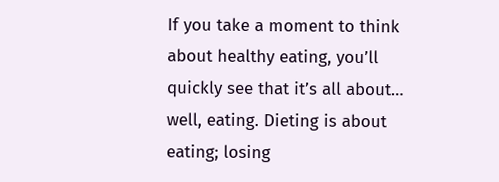If you take a moment to think about healthy eating, you’ll quickly see that it’s all about… well, eating. Dieting is about eating; losing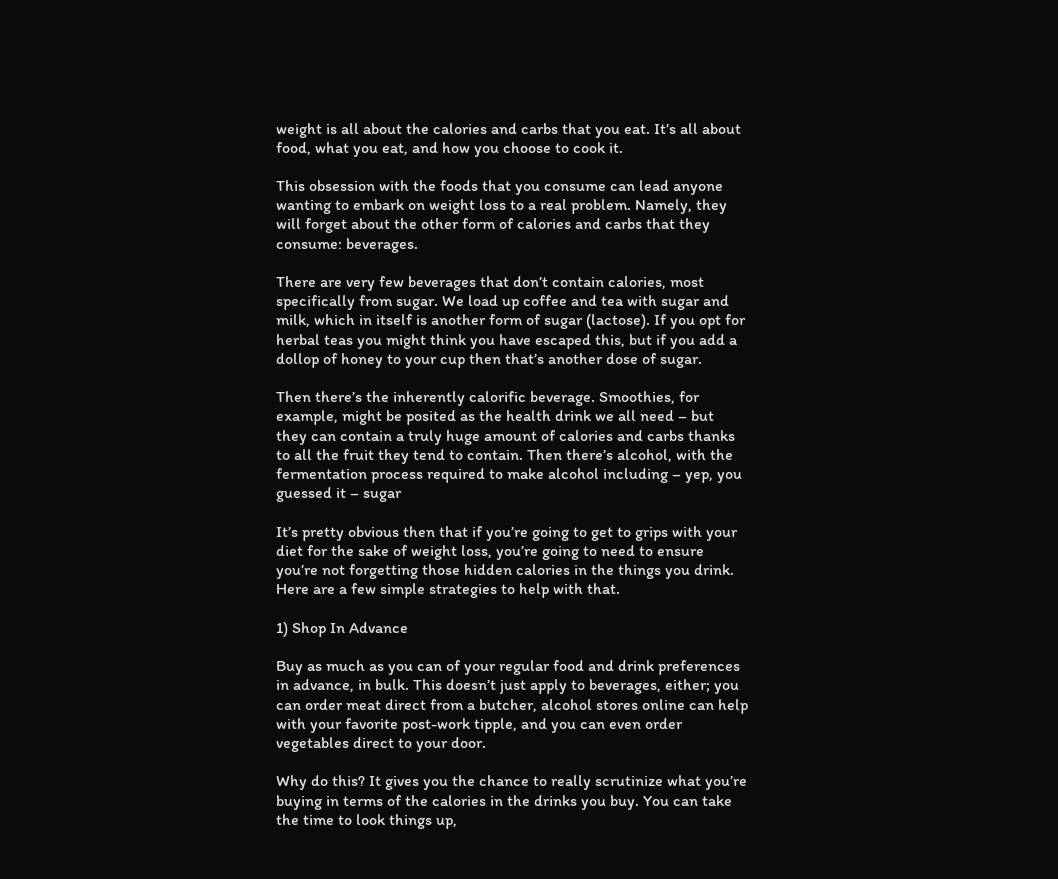weight is all about the calories and carbs that you eat. It’s all about food, what you eat, and how you choose to cook it.

This obsession with the foods that you consume can lead anyone wanting to embark on weight loss to a real problem. Namely, they will forget about the other form of calories and carbs that they consume: beverages.

There are very few beverages that don’t contain calories, most specifically from sugar. We load up coffee and tea with sugar and milk, which in itself is another form of sugar (lactose). If you opt for herbal teas you might think you have escaped this, but if you add a dollop of honey to your cup then that’s another dose of sugar.

Then there’s the inherently calorific beverage. Smoothies, for example, might be posited as the health drink we all need – but they can contain a truly huge amount of calories and carbs thanks to all the fruit they tend to contain. Then there’s alcohol, with the fermentation process required to make alcohol including – yep, you guessed it – sugar

It’s pretty obvious then that if you’re going to get to grips with your diet for the sake of weight loss, you’re going to need to ensure you’re not forgetting those hidden calories in the things you drink. Here are a few simple strategies to help with that.

1) Shop In Advance

Buy as much as you can of your regular food and drink preferences in advance, in bulk. This doesn’t just apply to beverages, either; you can order meat direct from a butcher, alcohol stores online can help with your favorite post-work tipple, and you can even order vegetables direct to your door.

Why do this? It gives you the chance to really scrutinize what you’re buying in terms of the calories in the drinks you buy. You can take the time to look things up,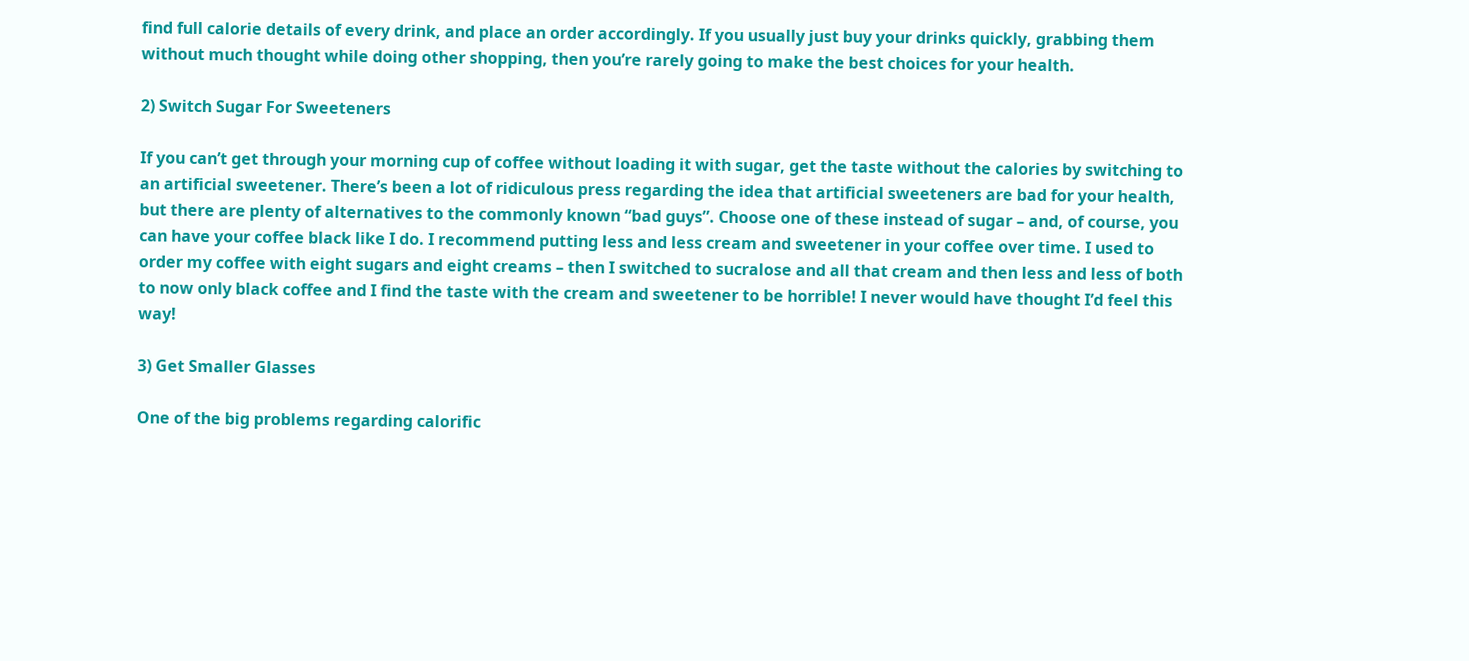find full calorie details of every drink, and place an order accordingly. If you usually just buy your drinks quickly, grabbing them without much thought while doing other shopping, then you’re rarely going to make the best choices for your health.

2) Switch Sugar For Sweeteners

If you can’t get through your morning cup of coffee without loading it with sugar, get the taste without the calories by switching to an artificial sweetener. There’s been a lot of ridiculous press regarding the idea that artificial sweeteners are bad for your health, but there are plenty of alternatives to the commonly known “bad guys”. Choose one of these instead of sugar – and, of course, you can have your coffee black like I do. I recommend putting less and less cream and sweetener in your coffee over time. I used to order my coffee with eight sugars and eight creams – then I switched to sucralose and all that cream and then less and less of both to now only black coffee and I find the taste with the cream and sweetener to be horrible! I never would have thought I’d feel this way!

3) Get Smaller Glasses

One of the big problems regarding calorific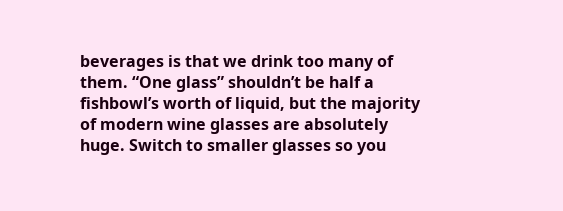beverages is that we drink too many of them. “One glass” shouldn’t be half a fishbowl’s worth of liquid, but the majority of modern wine glasses are absolutely huge. Switch to smaller glasses so you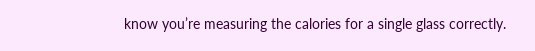know you’re measuring the calories for a single glass correctly.